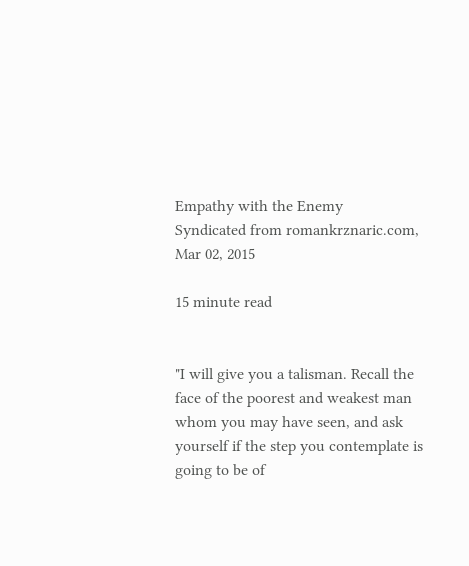Empathy with the Enemy
Syndicated from romankrznaric.com, Mar 02, 2015

15 minute read


"I will give you a talisman. Recall the face of the poorest and weakest man whom you may have seen, and ask yourself if the step you contemplate is going to be of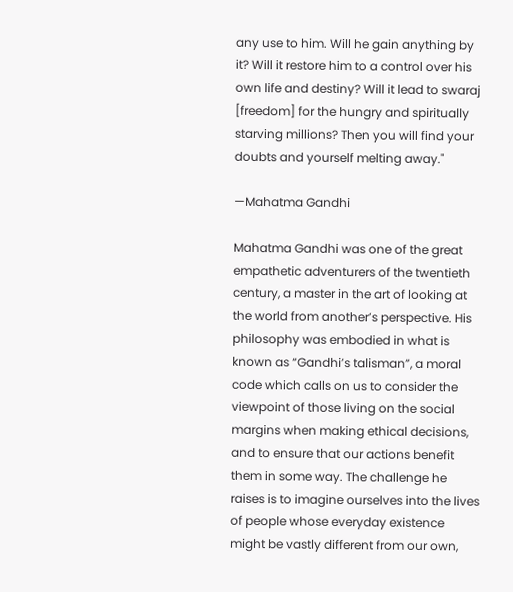any use to him. Will he gain anything by it? Will it restore him to a control over his own life and destiny? Will it lead to swaraj [freedom] for the hungry and spiritually starving millions? Then you will find your doubts and yourself melting away."

—Mahatma Gandhi

Mahatma Gandhi was one of the great empathetic adventurers of the twentieth century, a master in the art of looking at the world from another’s perspective. His philosophy was embodied in what is known as “Gandhi’s talisman”, a moral code which calls on us to consider the viewpoint of those living on the social margins when making ethical decisions, and to ensure that our actions benefit them in some way. The challenge he raises is to imagine ourselves into the lives of people whose everyday existence might be vastly different from our own,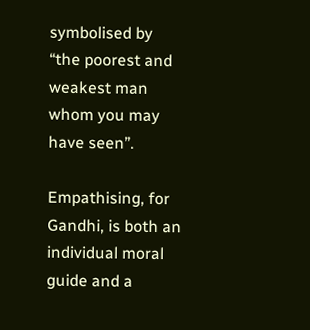symbolised by “the poorest and weakest man whom you may have seen”.

Empathising, for Gandhi, is both an individual moral guide and a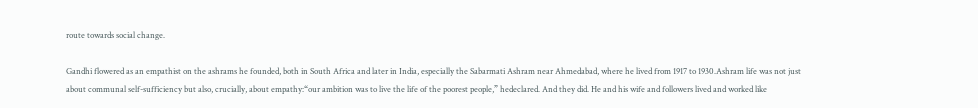route towards social change.

Gandhi flowered as an empathist on the ashrams he founded, both in South Africa and later in India, especially the Sabarmati Ashram near Ahmedabad, where he lived from 1917 to 1930.Ashram life was not just about communal self-sufficiency but also, crucially, about empathy:“our ambition was to live the life of the poorest people,” hedeclared. And they did. He and his wife and followers lived and worked like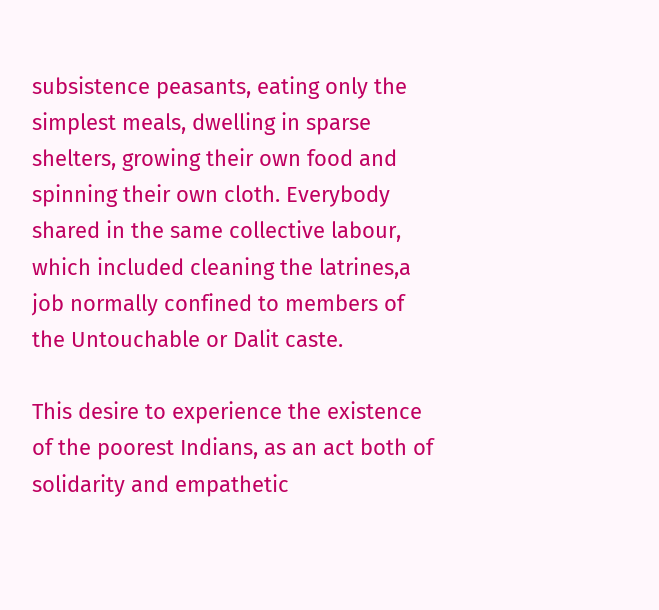subsistence peasants, eating only the simplest meals, dwelling in sparse shelters, growing their own food and spinning their own cloth. Everybody shared in the same collective labour, which included cleaning the latrines,a job normally confined to members of the Untouchable or Dalit caste.

This desire to experience the existence of the poorest Indians, as an act both of solidarity and empathetic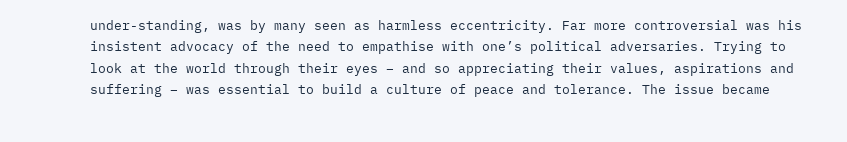under-standing, was by many seen as harmless eccentricity. Far more controversial was his insistent advocacy of the need to empathise with one’s political adversaries. Trying to look at the world through their eyes – and so appreciating their values, aspirations and suffering – was essential to build a culture of peace and tolerance. The issue became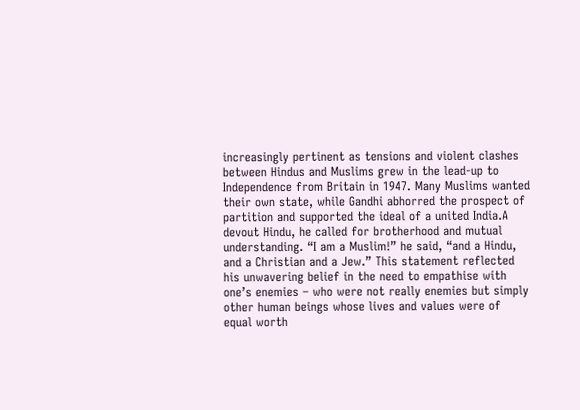increasingly pertinent as tensions and violent clashes between Hindus and Muslims grew in the lead-up to Independence from Britain in 1947. Many Muslims wanted their own state, while Gandhi abhorred the prospect of partition and supported the ideal of a united India.A devout Hindu, he called for brotherhood and mutual understanding. “I am a Muslim!” he said, “and a Hindu, and a Christian and a Jew.” This statement reflected his unwavering belief in the need to empathise with one’s enemies – who were not really enemies but simply other human beings whose lives and values were of equal worth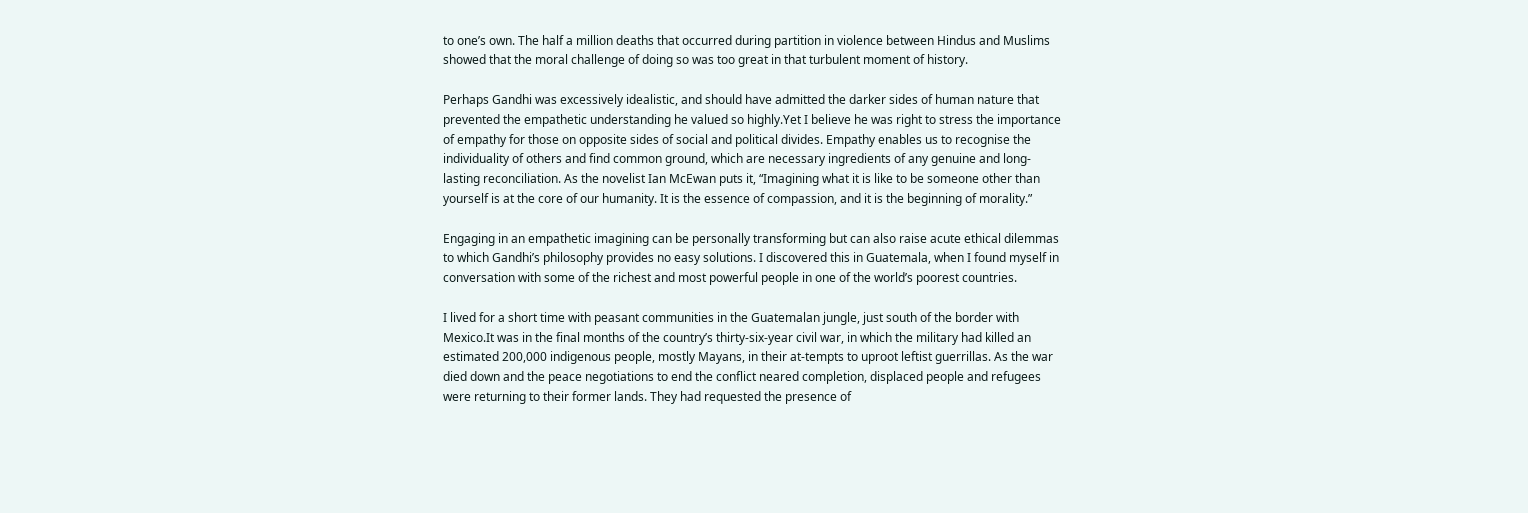to one’s own. The half a million deaths that occurred during partition in violence between Hindus and Muslims showed that the moral challenge of doing so was too great in that turbulent moment of history.

Perhaps Gandhi was excessively idealistic, and should have admitted the darker sides of human nature that prevented the empathetic understanding he valued so highly.Yet I believe he was right to stress the importance of empathy for those on opposite sides of social and political divides. Empathy enables us to recognise the individuality of others and find common ground, which are necessary ingredients of any genuine and long-lasting reconciliation. As the novelist Ian McEwan puts it, “Imagining what it is like to be someone other than yourself is at the core of our humanity. It is the essence of compassion, and it is the beginning of morality.”

Engaging in an empathetic imagining can be personally transforming but can also raise acute ethical dilemmas to which Gandhi’s philosophy provides no easy solutions. I discovered this in Guatemala, when I found myself in conversation with some of the richest and most powerful people in one of the world’s poorest countries.

I lived for a short time with peasant communities in the Guatemalan jungle, just south of the border with Mexico.It was in the final months of the country’s thirty-six-year civil war, in which the military had killed an estimated 200,000 indigenous people, mostly Mayans, in their at-tempts to uproot leftist guerrillas. As the war died down and the peace negotiations to end the conflict neared completion, displaced people and refugees were returning to their former lands. They had requested the presence of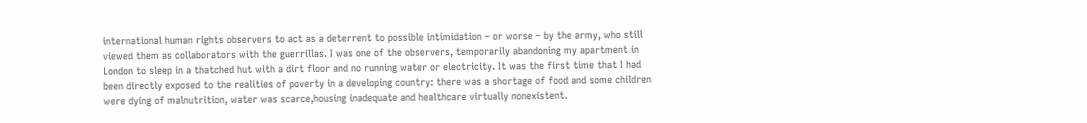international human rights observers to act as a deterrent to possible intimidation – or worse – by the army, who still viewed them as collaborators with the guerrillas. I was one of the observers, temporarily abandoning my apartment in London to sleep in a thatched hut with a dirt floor and no running water or electricity. It was the first time that I had been directly exposed to the realities of poverty in a developing country: there was a shortage of food and some children were dying of malnutrition, water was scarce,housing inadequate and healthcare virtually nonexistent.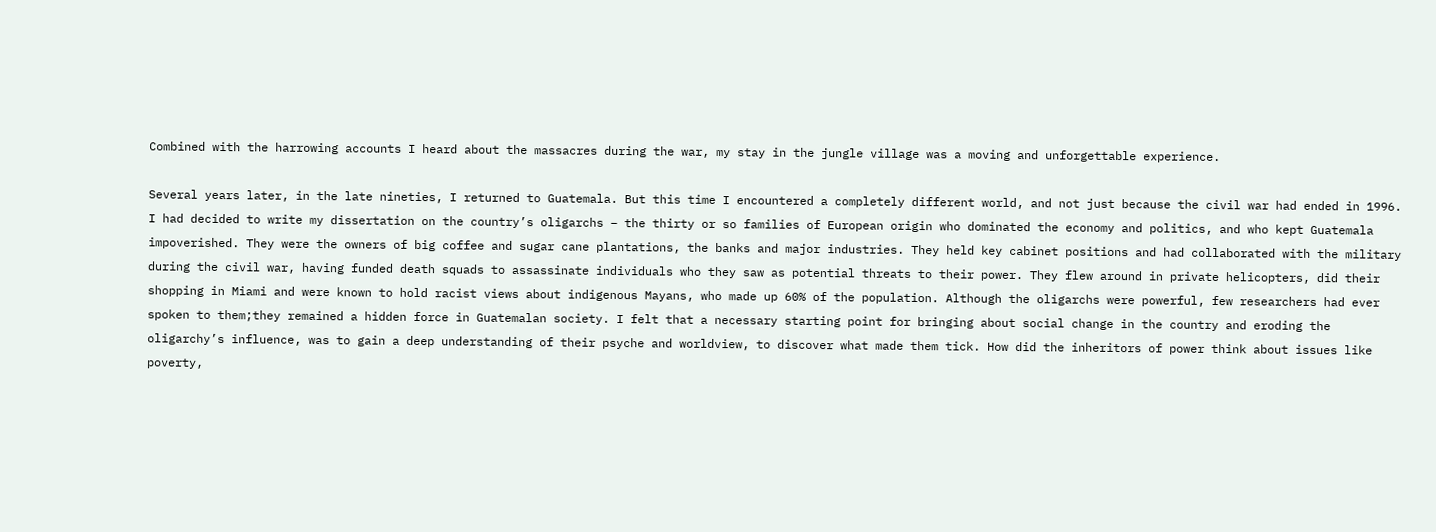Combined with the harrowing accounts I heard about the massacres during the war, my stay in the jungle village was a moving and unforgettable experience.

Several years later, in the late nineties, I returned to Guatemala. But this time I encountered a completely different world, and not just because the civil war had ended in 1996. I had decided to write my dissertation on the country’s oligarchs – the thirty or so families of European origin who dominated the economy and politics, and who kept Guatemala impoverished. They were the owners of big coffee and sugar cane plantations, the banks and major industries. They held key cabinet positions and had collaborated with the military during the civil war, having funded death squads to assassinate individuals who they saw as potential threats to their power. They flew around in private helicopters, did their shopping in Miami and were known to hold racist views about indigenous Mayans, who made up 60% of the population. Although the oligarchs were powerful, few researchers had ever spoken to them;they remained a hidden force in Guatemalan society. I felt that a necessary starting point for bringing about social change in the country and eroding the oligarchy’s influence, was to gain a deep understanding of their psyche and worldview, to discover what made them tick. How did the inheritors of power think about issues like poverty,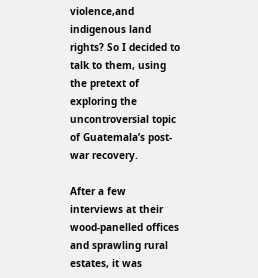violence,and indigenous land rights? So I decided to talk to them, using the pretext of exploring the uncontroversial topic of Guatemala’s post-war recovery.

After a few interviews at their wood-panelled offices and sprawling rural estates, it was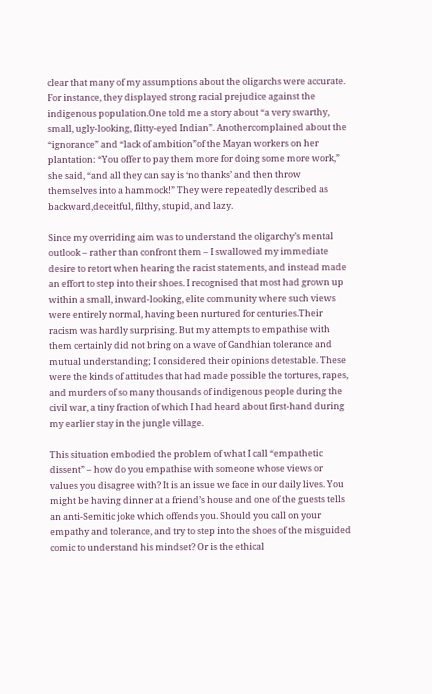clear that many of my assumptions about the oligarchs were accurate. For instance, they displayed strong racial prejudice against the indigenous population.One told me a story about “a very swarthy, small, ugly-looking, flitty-eyed Indian”. Anothercomplained about the “ignorance” and “lack of ambition”of the Mayan workers on her plantation: “You offer to pay them more for doing some more work,” she said, “and all they can say is ‘no thanks’ and then throw themselves into a hammock!” They were repeatedly described as backward,deceitful, filthy, stupid, and lazy.

Since my overriding aim was to understand the oligarchy’s mental outlook – rather than confront them – I swallowed my immediate desire to retort when hearing the racist statements, and instead made an effort to step into their shoes. I recognised that most had grown up within a small, inward-looking, elite community where such views were entirely normal, having been nurtured for centuries.Their racism was hardly surprising. But my attempts to empathise with them certainly did not bring on a wave of Gandhian tolerance and mutual understanding; I considered their opinions detestable. These were the kinds of attitudes that had made possible the tortures, rapes, and murders of so many thousands of indigenous people during the civil war, a tiny fraction of which I had heard about first-hand during my earlier stay in the jungle village.

This situation embodied the problem of what I call “empathetic dissent” – how do you empathise with someone whose views or values you disagree with? It is an issue we face in our daily lives. You might be having dinner at a friend’s house and one of the guests tells an anti-Semitic joke which offends you. Should you call on your empathy and tolerance, and try to step into the shoes of the misguided comic to understand his mindset? Or is the ethical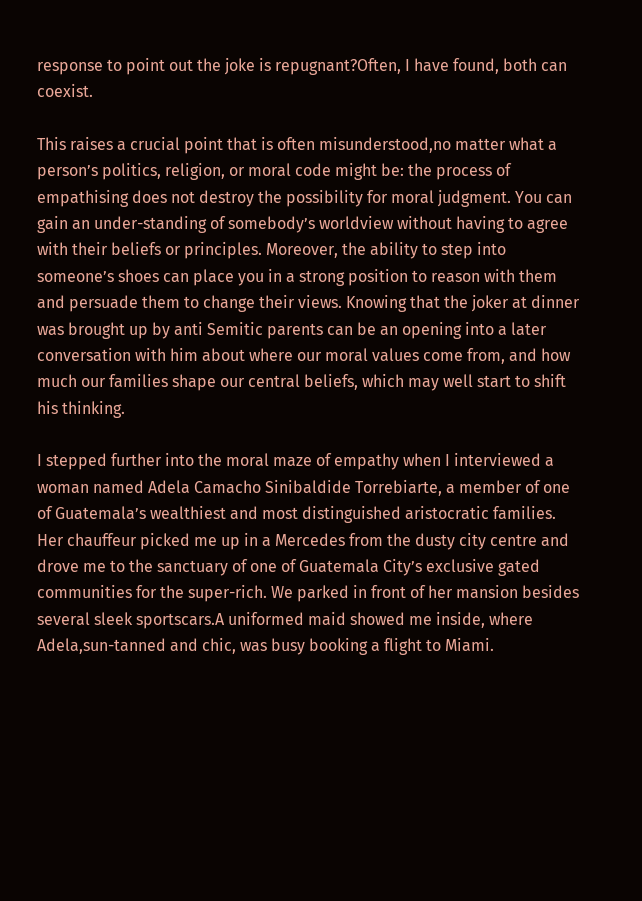response to point out the joke is repugnant?Often, I have found, both can coexist.

This raises a crucial point that is often misunderstood,no matter what a person’s politics, religion, or moral code might be: the process of empathising does not destroy the possibility for moral judgment. You can gain an under-standing of somebody’s worldview without having to agree with their beliefs or principles. Moreover, the ability to step into someone’s shoes can place you in a strong position to reason with them and persuade them to change their views. Knowing that the joker at dinner was brought up by anti Semitic parents can be an opening into a later conversation with him about where our moral values come from, and how much our families shape our central beliefs, which may well start to shift his thinking.

I stepped further into the moral maze of empathy when I interviewed a woman named Adela Camacho Sinibaldide Torrebiarte, a member of one of Guatemala’s wealthiest and most distinguished aristocratic families. Her chauffeur picked me up in a Mercedes from the dusty city centre and drove me to the sanctuary of one of Guatemala City’s exclusive gated communities for the super-rich. We parked in front of her mansion besides several sleek sportscars.A uniformed maid showed me inside, where Adela,sun-tanned and chic, was busy booking a flight to Miami.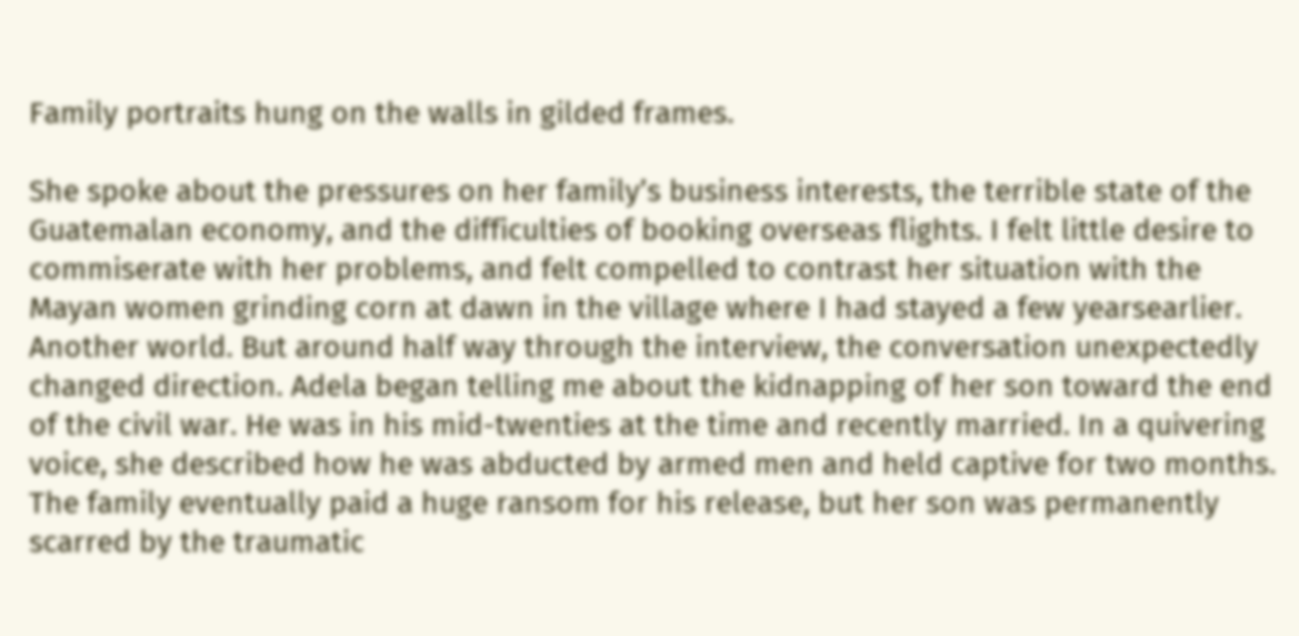Family portraits hung on the walls in gilded frames.

She spoke about the pressures on her family’s business interests, the terrible state of the Guatemalan economy, and the difficulties of booking overseas flights. I felt little desire to commiserate with her problems, and felt compelled to contrast her situation with the Mayan women grinding corn at dawn in the village where I had stayed a few yearsearlier. Another world. But around half way through the interview, the conversation unexpectedly changed direction. Adela began telling me about the kidnapping of her son toward the end of the civil war. He was in his mid-twenties at the time and recently married. In a quivering voice, she described how he was abducted by armed men and held captive for two months. The family eventually paid a huge ransom for his release, but her son was permanently scarred by the traumatic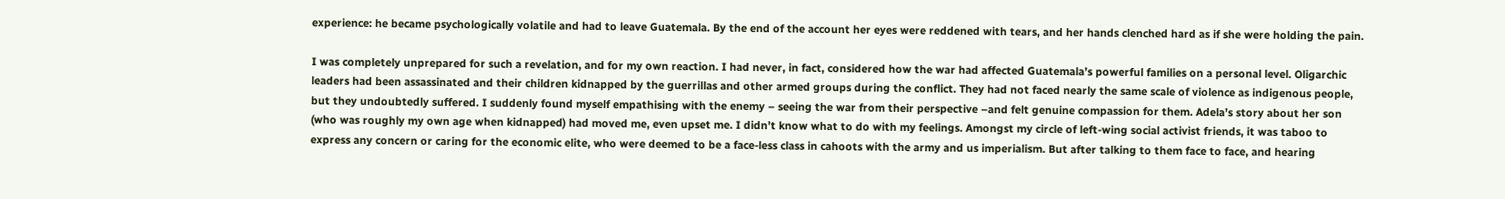experience: he became psychologically volatile and had to leave Guatemala. By the end of the account her eyes were reddened with tears, and her hands clenched hard as if she were holding the pain.

I was completely unprepared for such a revelation, and for my own reaction. I had never, in fact, considered how the war had affected Guatemala’s powerful families on a personal level. Oligarchic leaders had been assassinated and their children kidnapped by the guerrillas and other armed groups during the conflict. They had not faced nearly the same scale of violence as indigenous people, but they undoubtedly suffered. I suddenly found myself empathising with the enemy – seeing the war from their perspective –and felt genuine compassion for them. Adela’s story about her son (who was roughly my own age when kidnapped) had moved me, even upset me. I didn’t know what to do with my feelings. Amongst my circle of left-wing social activist friends, it was taboo to express any concern or caring for the economic elite, who were deemed to be a face-less class in cahoots with the army and us imperialism. But after talking to them face to face, and hearing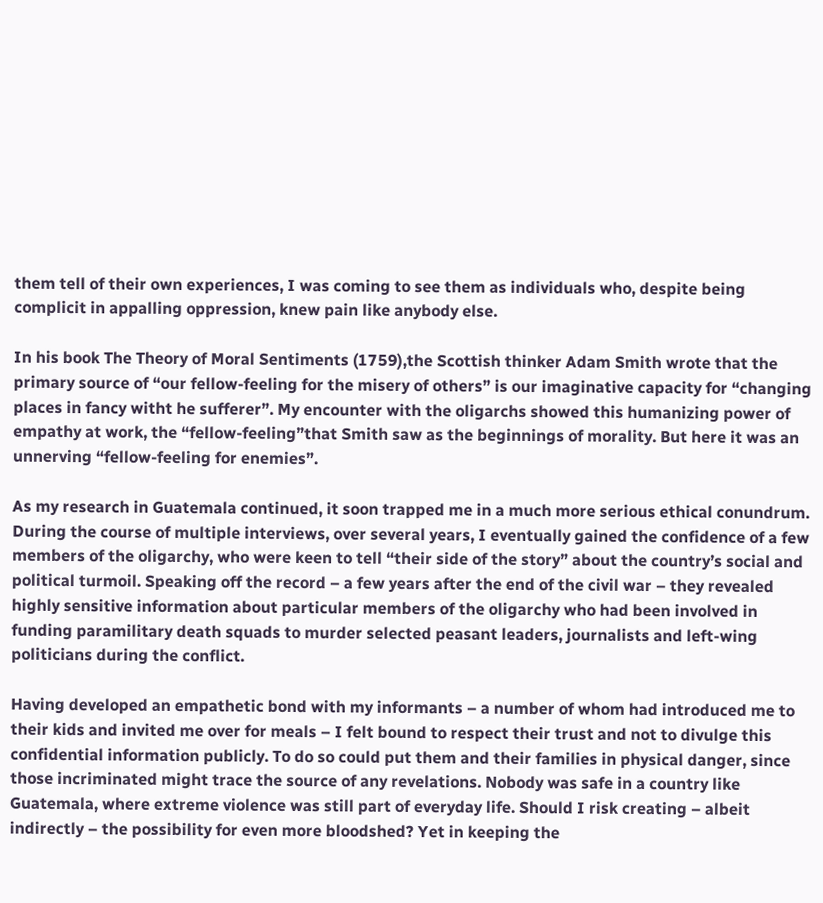them tell of their own experiences, I was coming to see them as individuals who, despite being complicit in appalling oppression, knew pain like anybody else.

In his book The Theory of Moral Sentiments (1759),the Scottish thinker Adam Smith wrote that the primary source of “our fellow-feeling for the misery of others” is our imaginative capacity for “changing places in fancy witht he sufferer”. My encounter with the oligarchs showed this humanizing power of empathy at work, the “fellow-feeling”that Smith saw as the beginnings of morality. But here it was an unnerving “fellow-feeling for enemies”.

As my research in Guatemala continued, it soon trapped me in a much more serious ethical conundrum. During the course of multiple interviews, over several years, I eventually gained the confidence of a few members of the oligarchy, who were keen to tell “their side of the story” about the country’s social and political turmoil. Speaking off the record – a few years after the end of the civil war – they revealed highly sensitive information about particular members of the oligarchy who had been involved in funding paramilitary death squads to murder selected peasant leaders, journalists and left-wing politicians during the conflict.

Having developed an empathetic bond with my informants – a number of whom had introduced me to their kids and invited me over for meals – I felt bound to respect their trust and not to divulge this confidential information publicly. To do so could put them and their families in physical danger, since those incriminated might trace the source of any revelations. Nobody was safe in a country like Guatemala, where extreme violence was still part of everyday life. Should I risk creating – albeit indirectly – the possibility for even more bloodshed? Yet in keeping the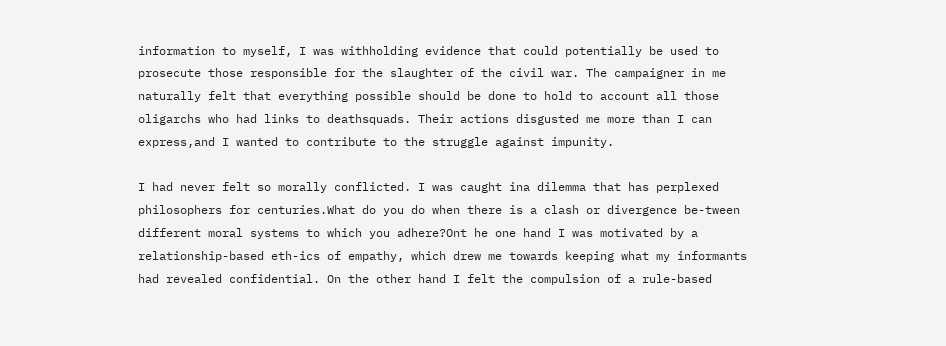information to myself, I was withholding evidence that could potentially be used to prosecute those responsible for the slaughter of the civil war. The campaigner in me naturally felt that everything possible should be done to hold to account all those oligarchs who had links to deathsquads. Their actions disgusted me more than I can express,and I wanted to contribute to the struggle against impunity.

I had never felt so morally conflicted. I was caught ina dilemma that has perplexed philosophers for centuries.What do you do when there is a clash or divergence be-tween different moral systems to which you adhere?Ont he one hand I was motivated by a relationship-based eth-ics of empathy, which drew me towards keeping what my informants had revealed confidential. On the other hand I felt the compulsion of a rule-based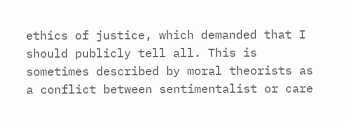ethics of justice, which demanded that I should publicly tell all. This is sometimes described by moral theorists as a conflict between sentimentalist or care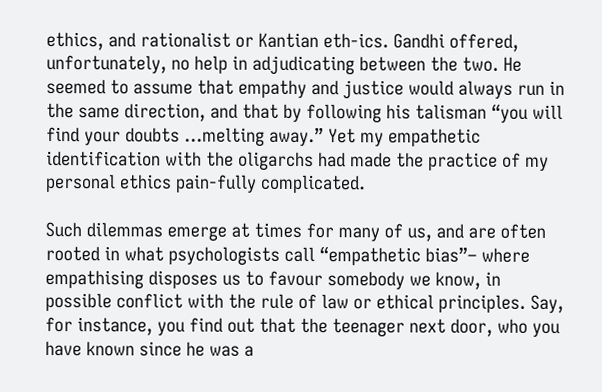ethics, and rationalist or Kantian eth-ics. Gandhi offered, unfortunately, no help in adjudicating between the two. He seemed to assume that empathy and justice would always run in the same direction, and that by following his talisman “you will find your doubts …melting away.” Yet my empathetic identification with the oligarchs had made the practice of my personal ethics pain-fully complicated.

Such dilemmas emerge at times for many of us, and are often rooted in what psychologists call “empathetic bias”– where empathising disposes us to favour somebody we know, in possible conflict with the rule of law or ethical principles. Say, for instance, you find out that the teenager next door, who you have known since he was a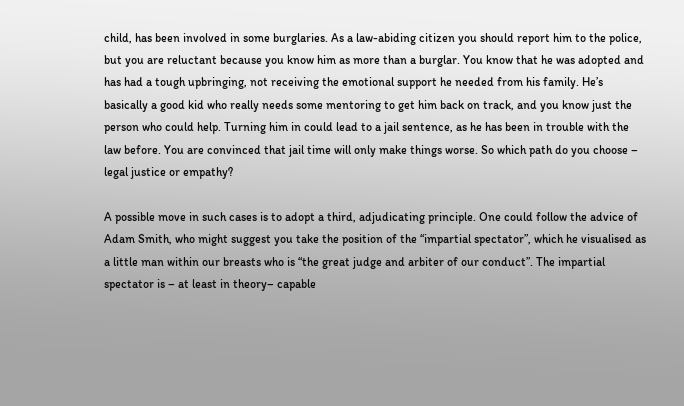child, has been involved in some burglaries. As a law-abiding citizen you should report him to the police, but you are reluctant because you know him as more than a burglar. You know that he was adopted and has had a tough upbringing, not receiving the emotional support he needed from his family. He’s basically a good kid who really needs some mentoring to get him back on track, and you know just the person who could help. Turning him in could lead to a jail sentence, as he has been in trouble with the law before. You are convinced that jail time will only make things worse. So which path do you choose – legal justice or empathy?

A possible move in such cases is to adopt a third, adjudicating principle. One could follow the advice of Adam Smith, who might suggest you take the position of the “impartial spectator”, which he visualised as a little man within our breasts who is “the great judge and arbiter of our conduct”. The impartial spectator is – at least in theory– capable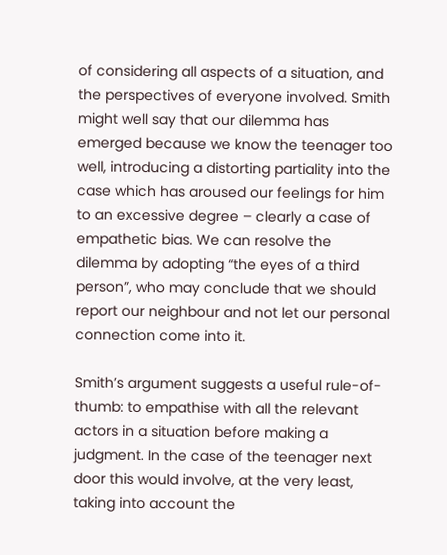of considering all aspects of a situation, and the perspectives of everyone involved. Smith might well say that our dilemma has emerged because we know the teenager too well, introducing a distorting partiality into the case which has aroused our feelings for him to an excessive degree – clearly a case of empathetic bias. We can resolve the dilemma by adopting “the eyes of a third person”, who may conclude that we should report our neighbour and not let our personal connection come into it.

Smith’s argument suggests a useful rule-of-thumb: to empathise with all the relevant actors in a situation before making a judgment. In the case of the teenager next door this would involve, at the very least, taking into account the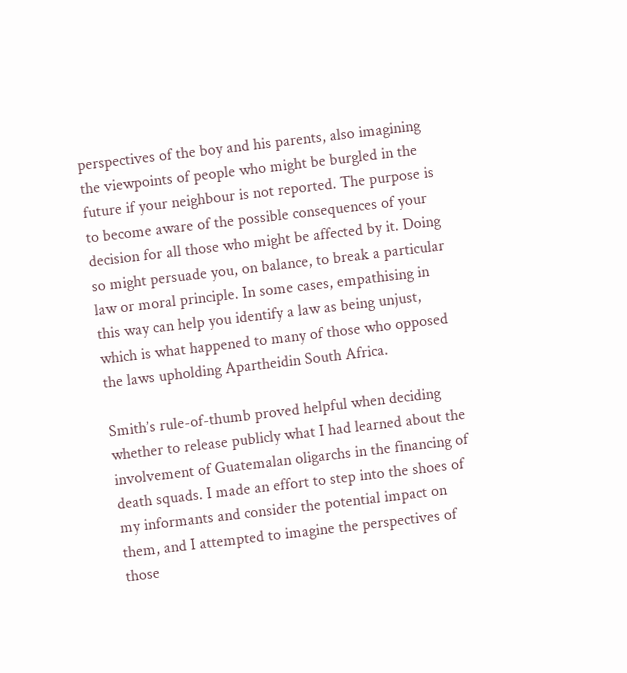perspectives of the boy and his parents, also imagining the viewpoints of people who might be burgled in the future if your neighbour is not reported. The purpose is to become aware of the possible consequences of your decision for all those who might be affected by it. Doing so might persuade you, on balance, to break a particular law or moral principle. In some cases, empathising in this way can help you identify a law as being unjust, which is what happened to many of those who opposed the laws upholding Apartheidin South Africa.

Smith’s rule-of-thumb proved helpful when deciding whether to release publicly what I had learned about the involvement of Guatemalan oligarchs in the financing of death squads. I made an effort to step into the shoes of my informants and consider the potential impact on them, and I attempted to imagine the perspectives of those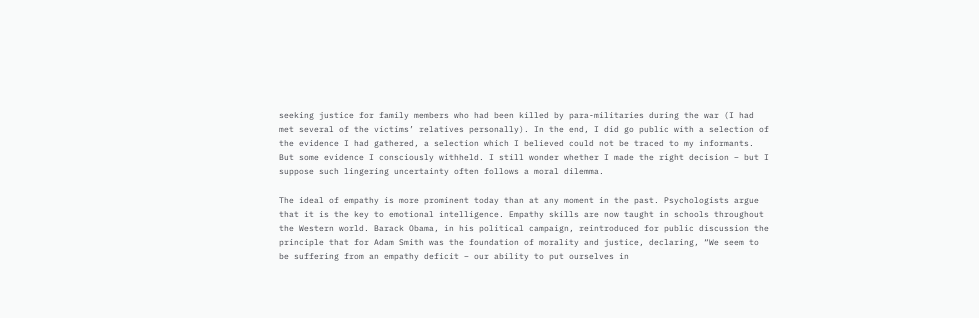seeking justice for family members who had been killed by para-militaries during the war (I had met several of the victims’ relatives personally). In the end, I did go public with a selection of the evidence I had gathered, a selection which I believed could not be traced to my informants. But some evidence I consciously withheld. I still wonder whether I made the right decision – but I suppose such lingering uncertainty often follows a moral dilemma.

The ideal of empathy is more prominent today than at any moment in the past. Psychologists argue that it is the key to emotional intelligence. Empathy skills are now taught in schools throughout the Western world. Barack Obama, in his political campaign, reintroduced for public discussion the principle that for Adam Smith was the foundation of morality and justice, declaring, “We seem to be suffering from an empathy deficit – our ability to put ourselves in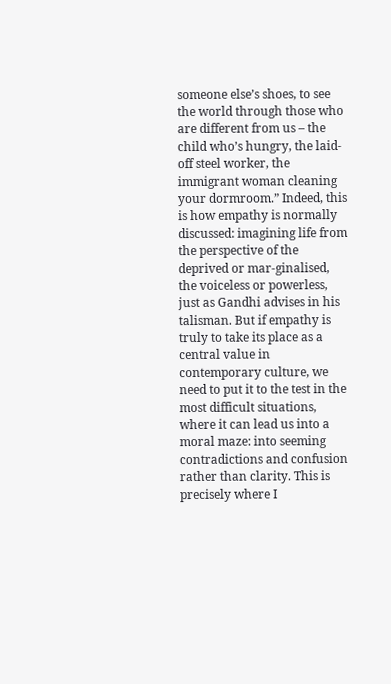someone else’s shoes, to see the world through those who are different from us – the child who’s hungry, the laid-off steel worker, the immigrant woman cleaning your dormroom.” Indeed, this is how empathy is normally discussed: imagining life from the perspective of the deprived or mar-ginalised, the voiceless or powerless, just as Gandhi advises in his talisman. But if empathy is truly to take its place as a central value in contemporary culture, we need to put it to the test in the most difficult situations, where it can lead us into a moral maze: into seeming contradictions and confusion rather than clarity. This is precisely where I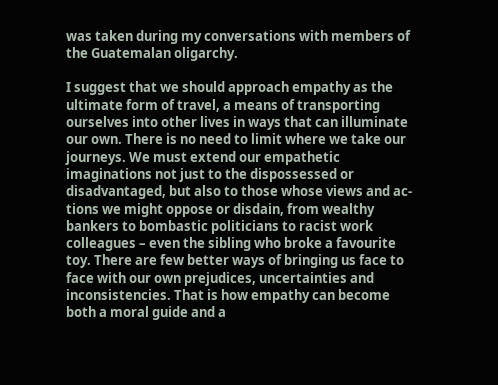was taken during my conversations with members of the Guatemalan oligarchy.

I suggest that we should approach empathy as the ultimate form of travel, a means of transporting ourselves into other lives in ways that can illuminate our own. There is no need to limit where we take our journeys. We must extend our empathetic imaginations not just to the dispossessed or disadvantaged, but also to those whose views and ac-tions we might oppose or disdain, from wealthy bankers to bombastic politicians to racist work colleagues – even the sibling who broke a favourite toy. There are few better ways of bringing us face to face with our own prejudices, uncertainties and inconsistencies. That is how empathy can become both a moral guide and a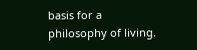basis for a philosophy of living.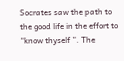Socrates saw the path to the good life in the effort to “know thyself ”. The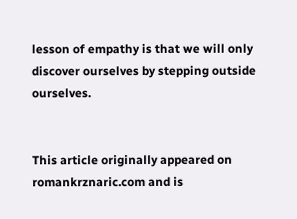lesson of empathy is that we will only discover ourselves by stepping outside ourselves.


This article originally appeared on romankrznaric.com and is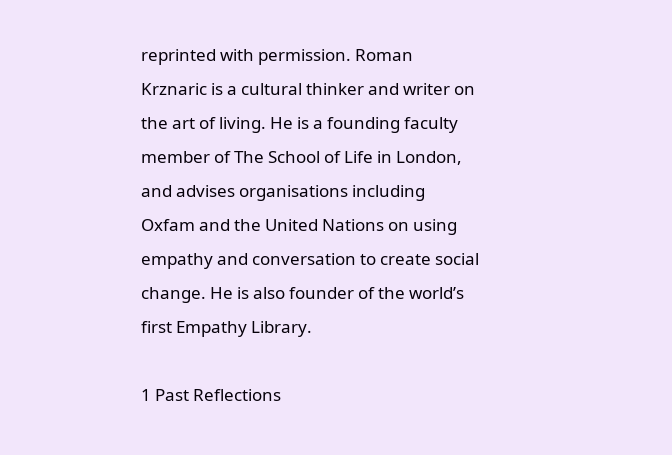reprinted with permission. Roman Krznaric is a cultural thinker and writer on the art of living. He is a founding faculty member of The School of Life in London, and advises organisations including Oxfam and the United Nations on using empathy and conversation to create social change. He is also founder of the world’s first Empathy Library.

1 Past Reflections